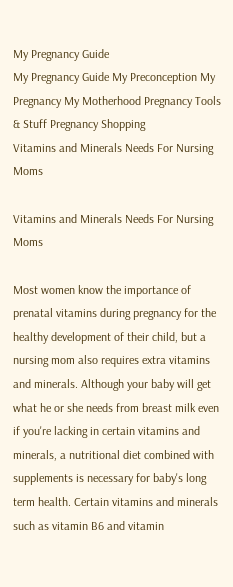My Pregnancy Guide
My Pregnancy Guide My Preconception My Pregnancy My Motherhood Pregnancy Tools & Stuff Pregnancy Shopping
Vitamins and Minerals Needs For Nursing Moms

Vitamins and Minerals Needs For Nursing Moms

Most women know the importance of prenatal vitamins during pregnancy for the healthy development of their child, but a nursing mom also requires extra vitamins and minerals. Although your baby will get what he or she needs from breast milk even if you're lacking in certain vitamins and minerals, a nutritional diet combined with supplements is necessary for baby's long term health. Certain vitamins and minerals such as vitamin B6 and vitamin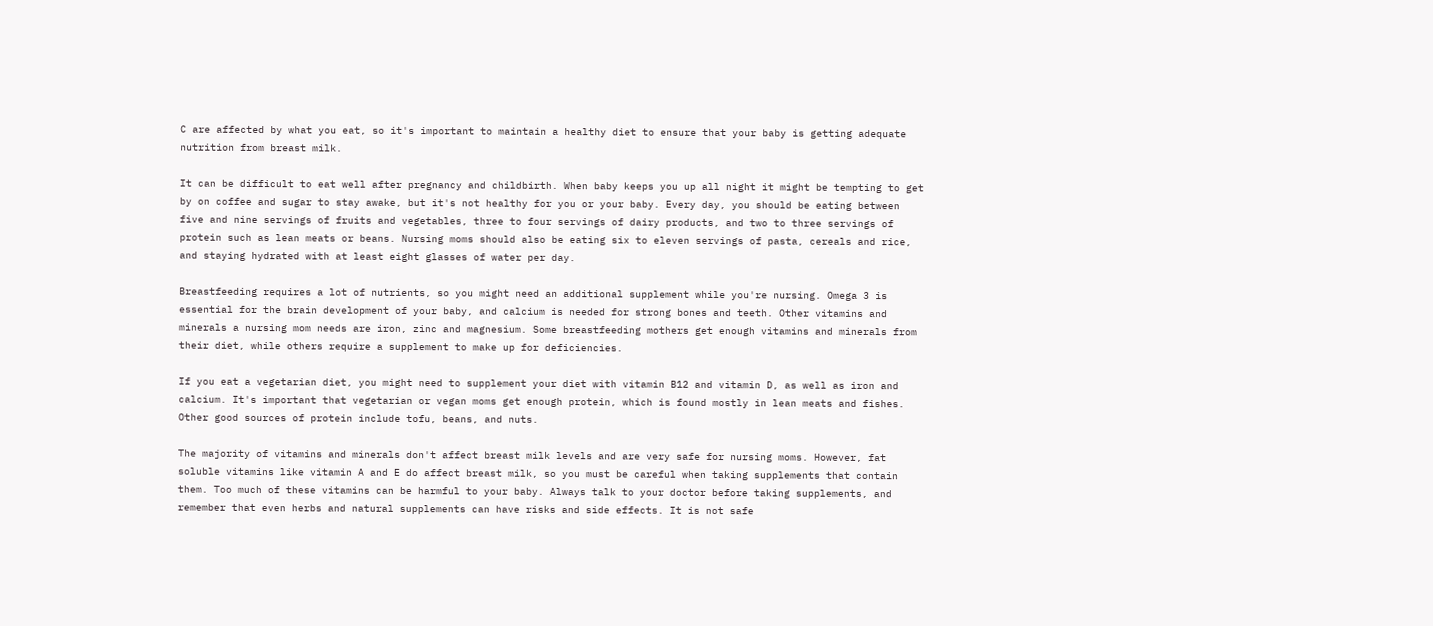C are affected by what you eat, so it's important to maintain a healthy diet to ensure that your baby is getting adequate nutrition from breast milk.

It can be difficult to eat well after pregnancy and childbirth. When baby keeps you up all night it might be tempting to get by on coffee and sugar to stay awake, but it's not healthy for you or your baby. Every day, you should be eating between five and nine servings of fruits and vegetables, three to four servings of dairy products, and two to three servings of protein such as lean meats or beans. Nursing moms should also be eating six to eleven servings of pasta, cereals and rice, and staying hydrated with at least eight glasses of water per day.

Breastfeeding requires a lot of nutrients, so you might need an additional supplement while you're nursing. Omega 3 is essential for the brain development of your baby, and calcium is needed for strong bones and teeth. Other vitamins and minerals a nursing mom needs are iron, zinc and magnesium. Some breastfeeding mothers get enough vitamins and minerals from their diet, while others require a supplement to make up for deficiencies.

If you eat a vegetarian diet, you might need to supplement your diet with vitamin B12 and vitamin D, as well as iron and calcium. It's important that vegetarian or vegan moms get enough protein, which is found mostly in lean meats and fishes. Other good sources of protein include tofu, beans, and nuts.

The majority of vitamins and minerals don't affect breast milk levels and are very safe for nursing moms. However, fat soluble vitamins like vitamin A and E do affect breast milk, so you must be careful when taking supplements that contain them. Too much of these vitamins can be harmful to your baby. Always talk to your doctor before taking supplements, and remember that even herbs and natural supplements can have risks and side effects. It is not safe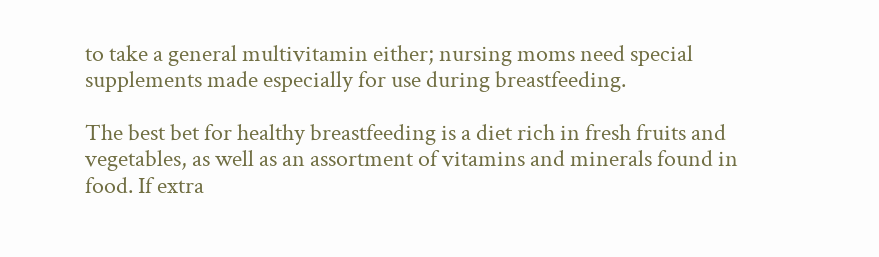to take a general multivitamin either; nursing moms need special supplements made especially for use during breastfeeding.

The best bet for healthy breastfeeding is a diet rich in fresh fruits and vegetables, as well as an assortment of vitamins and minerals found in food. If extra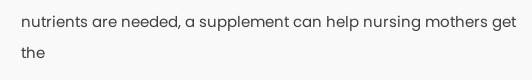nutrients are needed, a supplement can help nursing mothers get the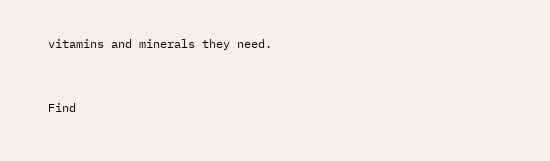vitamins and minerals they need.


Find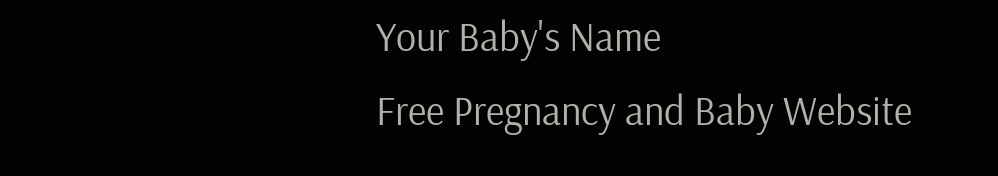Your Baby's Name
Free Pregnancy and Baby Website